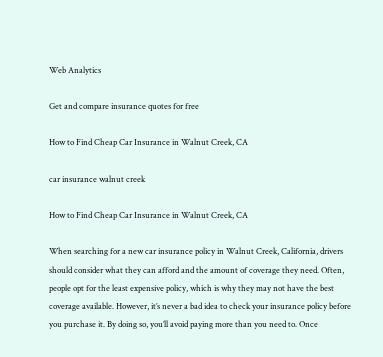Web Analytics

Get and compare insurance quotes for free

How to Find Cheap Car Insurance in Walnut Creek, CA

car insurance walnut creek

How to Find Cheap Car Insurance in Walnut Creek, CA

When searching for a new car insurance policy in Walnut Creek, California, drivers should consider what they can afford and the amount of coverage they need. Often, people opt for the least expensive policy, which is why they may not have the best coverage available. However, it’s never a bad idea to check your insurance policy before you purchase it. By doing so, you’ll avoid paying more than you need to. Once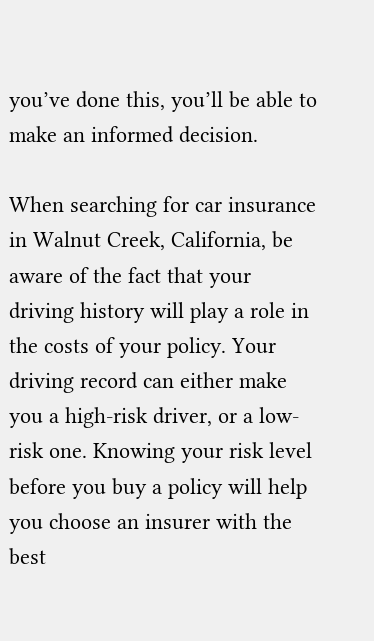you’ve done this, you’ll be able to make an informed decision.

When searching for car insurance in Walnut Creek, California, be aware of the fact that your driving history will play a role in the costs of your policy. Your driving record can either make you a high-risk driver, or a low-risk one. Knowing your risk level before you buy a policy will help you choose an insurer with the best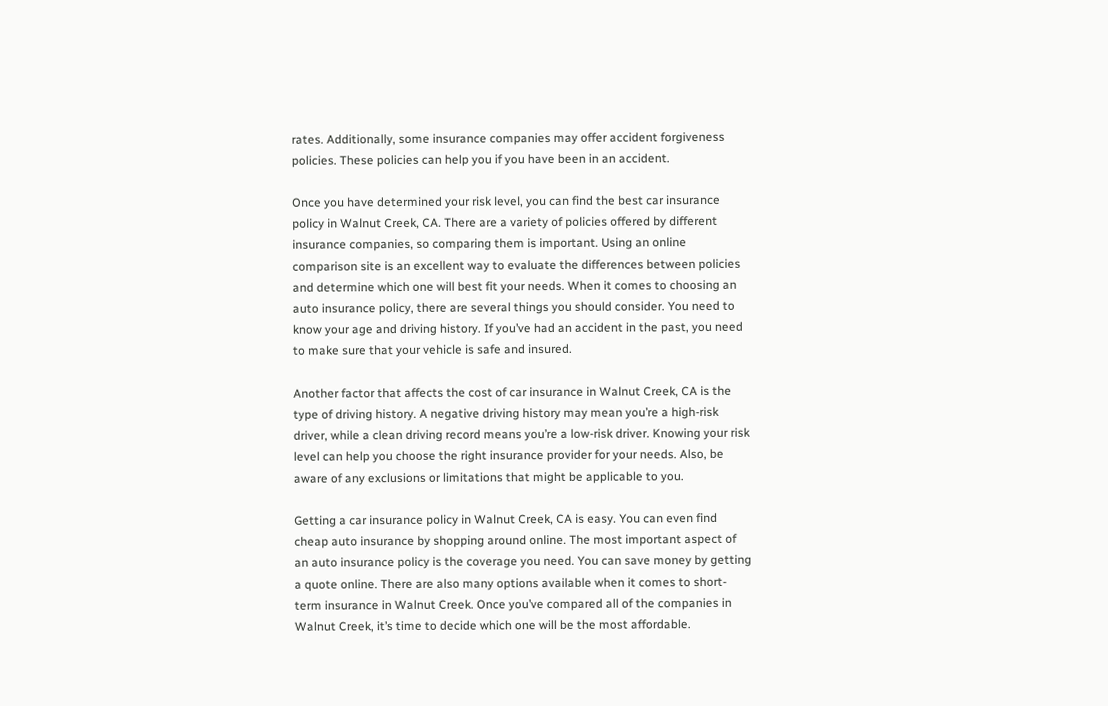rates. Additionally, some insurance companies may offer accident forgiveness policies. These policies can help you if you have been in an accident.

Once you have determined your risk level, you can find the best car insurance policy in Walnut Creek, CA. There are a variety of policies offered by different insurance companies, so comparing them is important. Using an online comparison site is an excellent way to evaluate the differences between policies and determine which one will best fit your needs. When it comes to choosing an auto insurance policy, there are several things you should consider. You need to know your age and driving history. If you’ve had an accident in the past, you need to make sure that your vehicle is safe and insured.

Another factor that affects the cost of car insurance in Walnut Creek, CA is the type of driving history. A negative driving history may mean you’re a high-risk driver, while a clean driving record means you’re a low-risk driver. Knowing your risk level can help you choose the right insurance provider for your needs. Also, be aware of any exclusions or limitations that might be applicable to you.

Getting a car insurance policy in Walnut Creek, CA is easy. You can even find cheap auto insurance by shopping around online. The most important aspect of an auto insurance policy is the coverage you need. You can save money by getting a quote online. There are also many options available when it comes to short-term insurance in Walnut Creek. Once you’ve compared all of the companies in Walnut Creek, it’s time to decide which one will be the most affordable.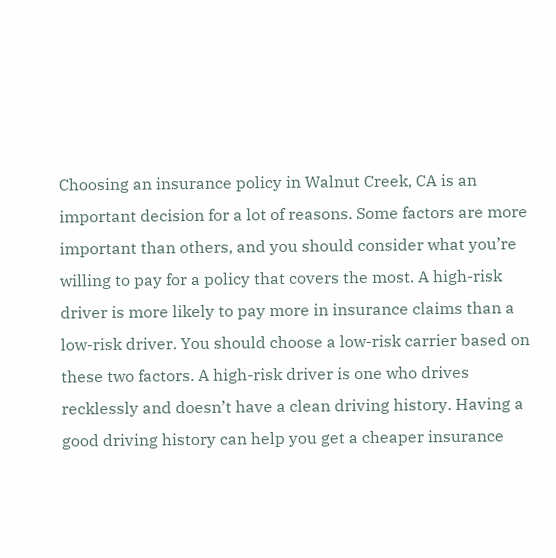Choosing an insurance policy in Walnut Creek, CA is an important decision for a lot of reasons. Some factors are more important than others, and you should consider what you’re willing to pay for a policy that covers the most. A high-risk driver is more likely to pay more in insurance claims than a low-risk driver. You should choose a low-risk carrier based on these two factors. A high-risk driver is one who drives recklessly and doesn’t have a clean driving history. Having a good driving history can help you get a cheaper insurance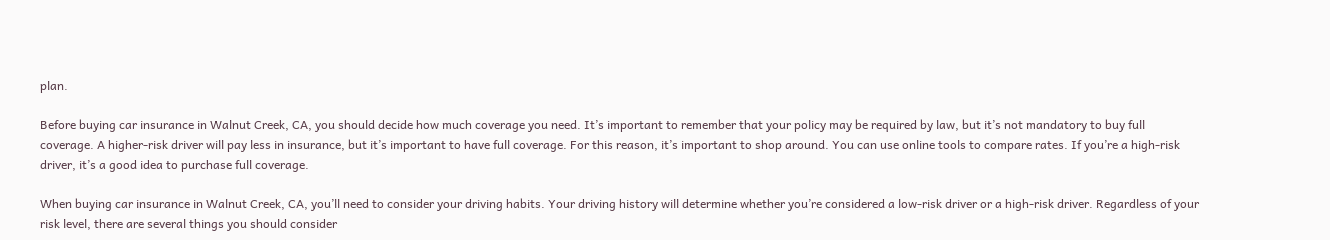plan.

Before buying car insurance in Walnut Creek, CA, you should decide how much coverage you need. It’s important to remember that your policy may be required by law, but it’s not mandatory to buy full coverage. A higher-risk driver will pay less in insurance, but it’s important to have full coverage. For this reason, it’s important to shop around. You can use online tools to compare rates. If you’re a high-risk driver, it’s a good idea to purchase full coverage.

When buying car insurance in Walnut Creek, CA, you’ll need to consider your driving habits. Your driving history will determine whether you’re considered a low-risk driver or a high-risk driver. Regardless of your risk level, there are several things you should consider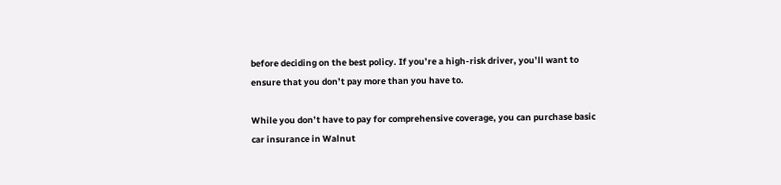before deciding on the best policy. If you’re a high-risk driver, you’ll want to ensure that you don’t pay more than you have to.

While you don’t have to pay for comprehensive coverage, you can purchase basic car insurance in Walnut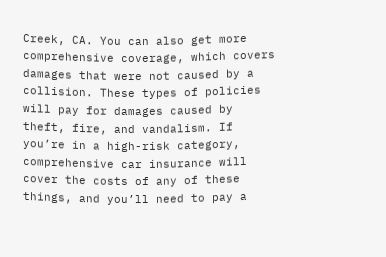Creek, CA. You can also get more comprehensive coverage, which covers damages that were not caused by a collision. These types of policies will pay for damages caused by theft, fire, and vandalism. If you’re in a high-risk category, comprehensive car insurance will cover the costs of any of these things, and you’ll need to pay a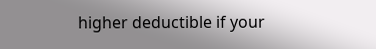higher deductible if your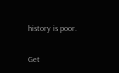history is poor.

Get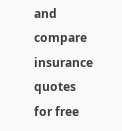and compare insurance quotes for free